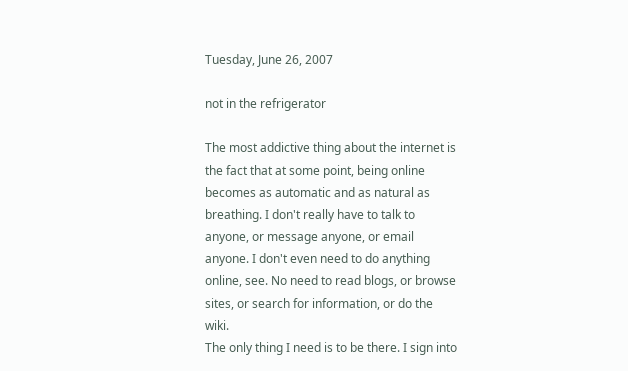Tuesday, June 26, 2007

not in the refrigerator

The most addictive thing about the internet is the fact that at some point, being online becomes as automatic and as natural as breathing. I don't really have to talk to anyone, or message anyone, or email anyone. I don't even need to do anything online, see. No need to read blogs, or browse sites, or search for information, or do the wiki.
The only thing I need is to be there. I sign into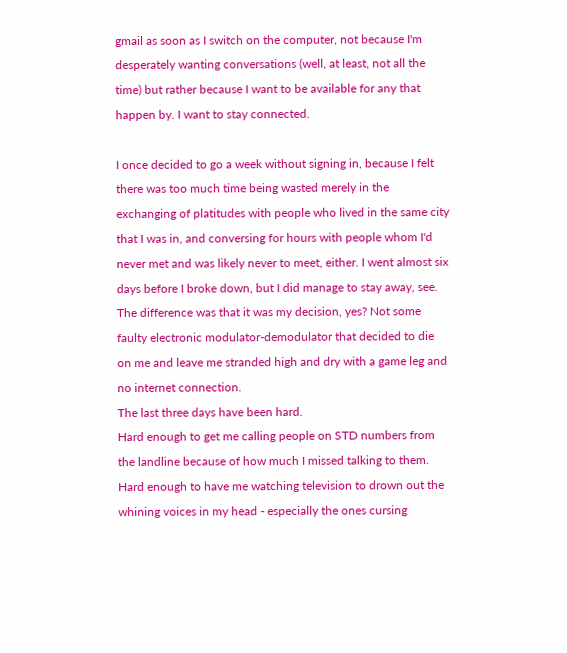gmail as soon as I switch on the computer, not because I'm desperately wanting conversations (well, at least, not all the time) but rather because I want to be available for any that happen by. I want to stay connected.

I once decided to go a week without signing in, because I felt there was too much time being wasted merely in the exchanging of platitudes with people who lived in the same city that I was in, and conversing for hours with people whom I'd never met and was likely never to meet, either. I went almost six days before I broke down, but I did manage to stay away, see. The difference was that it was my decision, yes? Not some faulty electronic modulator-demodulator that decided to die on me and leave me stranded high and dry with a game leg and no internet connection.
The last three days have been hard.
Hard enough to get me calling people on STD numbers from the landline because of how much I missed talking to them. Hard enough to have me watching television to drown out the whining voices in my head - especially the ones cursing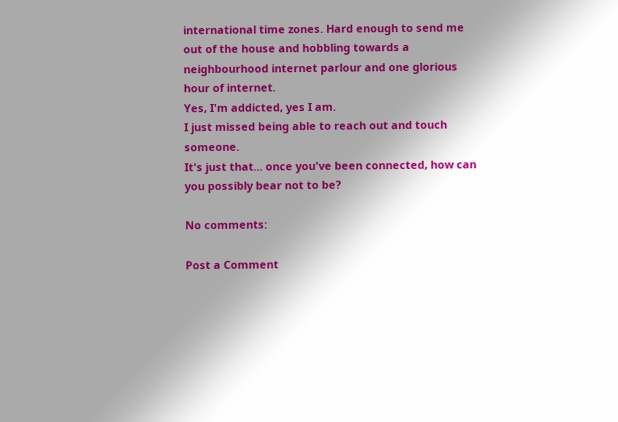international time zones. Hard enough to send me out of the house and hobbling towards a neighbourhood internet parlour and one glorious hour of internet.
Yes, I'm addicted, yes I am.
I just missed being able to reach out and touch someone.
It's just that... once you've been connected, how can you possibly bear not to be?

No comments:

Post a Comment